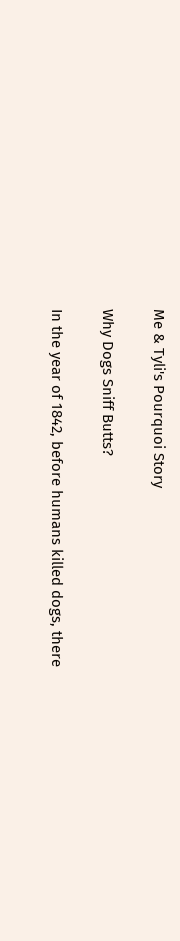Me & Tyli's Pourquoi Story

Why Dogs Sniff Butts?

In the year of 1842, before humans killed dogs, there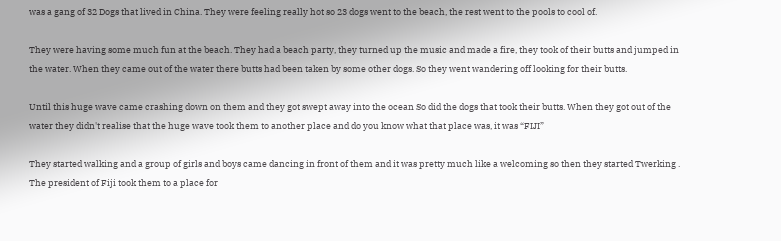was a gang of 32 Dogs that lived in China. They were feeling really hot so 23 dogs went to the beach, the rest went to the pools to cool of.

They were having some much fun at the beach. They had a beach party, they turned up the music and made a fire, they took of their butts and jumped in the water. When they came out of the water there butts had been taken by some other dogs. So they went wandering off looking for their butts.

Until this huge wave came crashing down on them and they got swept away into the ocean So did the dogs that took their butts. When they got out of the water they didn't realise that the huge wave took them to another place and do you know what that place was, it was “FIJI”

They started walking and a group of girls and boys came dancing in front of them and it was pretty much like a welcoming so then they started Twerking . The president of Fiji took them to a place for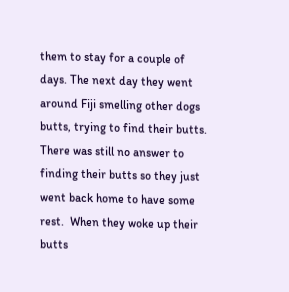them to stay for a couple of days. The next day they went around Fiji smelling other dogs butts, trying to find their butts. There was still no answer to finding their butts so they just went back home to have some rest.  When they woke up their butts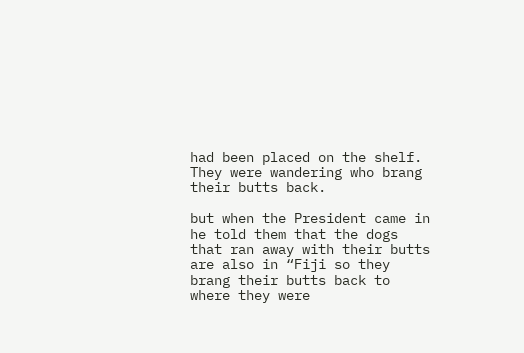had been placed on the shelf. They were wandering who brang their butts back.

but when the President came in he told them that the dogs that ran away with their butts are also in “Fiji so they brang their butts back to where they were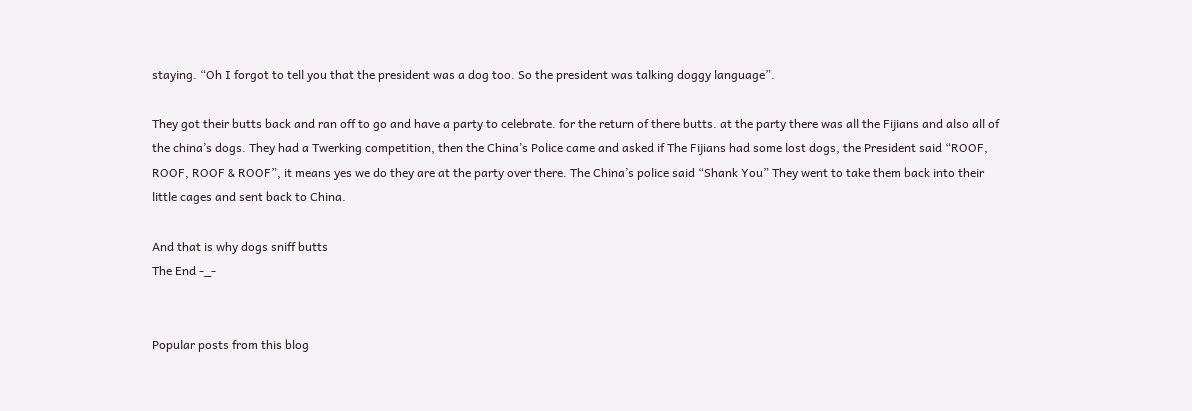staying. “Oh I forgot to tell you that the president was a dog too. So the president was talking doggy language”.

They got their butts back and ran off to go and have a party to celebrate. for the return of there butts. at the party there was all the Fijians and also all of the china’s dogs. They had a Twerking competition, then the China’s Police came and asked if The Fijians had some lost dogs, the President said “ROOF, ROOF, ROOF & ROOF”, it means yes we do they are at the party over there. The China’s police said “Shank You” They went to take them back into their little cages and sent back to China.

And that is why dogs sniff butts
The End -_-


Popular posts from this blog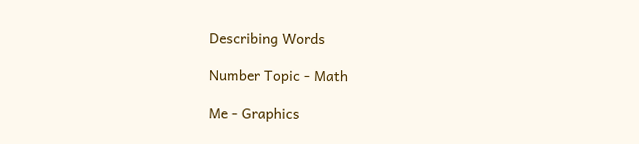Describing Words

Number Topic - Math

Me - Graphics